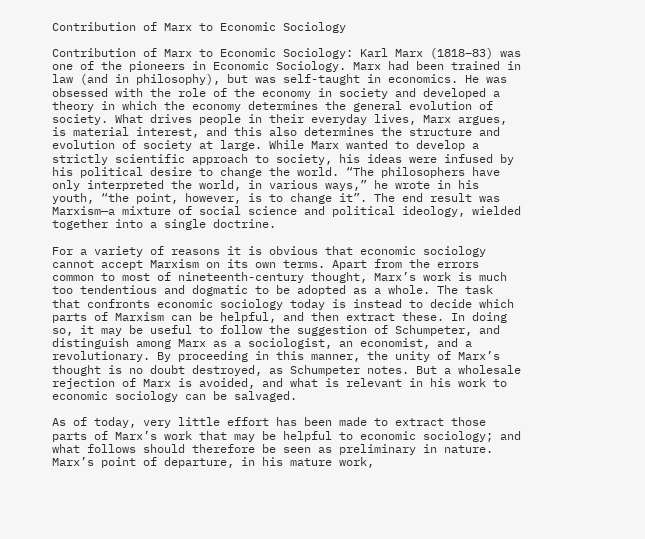Contribution of Marx to Economic Sociology

Contribution of Marx to Economic Sociology: Karl Marx (1818–83) was one of the pioneers in Economic Sociology. Marx had been trained in law (and in philosophy), but was self-taught in economics. He was obsessed with the role of the economy in society and developed a theory in which the economy determines the general evolution of society. What drives people in their everyday lives, Marx argues, is material interest, and this also determines the structure and evolution of society at large. While Marx wanted to develop a strictly scientific approach to society, his ideas were infused by his political desire to change the world. “The philosophers have only interpreted the world, in various ways,” he wrote in his youth, “the point, however, is to change it”. The end result was Marxism—a mixture of social science and political ideology, wielded together into a single doctrine.

For a variety of reasons it is obvious that economic sociology cannot accept Marxism on its own terms. Apart from the errors common to most of nineteenth-century thought, Marx’s work is much too tendentious and dogmatic to be adopted as a whole. The task that confronts economic sociology today is instead to decide which parts of Marxism can be helpful, and then extract these. In doing so, it may be useful to follow the suggestion of Schumpeter, and distinguish among Marx as a sociologist, an economist, and a revolutionary. By proceeding in this manner, the unity of Marx’s thought is no doubt destroyed, as Schumpeter notes. But a wholesale rejection of Marx is avoided, and what is relevant in his work to economic sociology can be salvaged.

As of today, very little effort has been made to extract those parts of Marx’s work that may be helpful to economic sociology; and what follows should therefore be seen as preliminary in nature. Marx’s point of departure, in his mature work,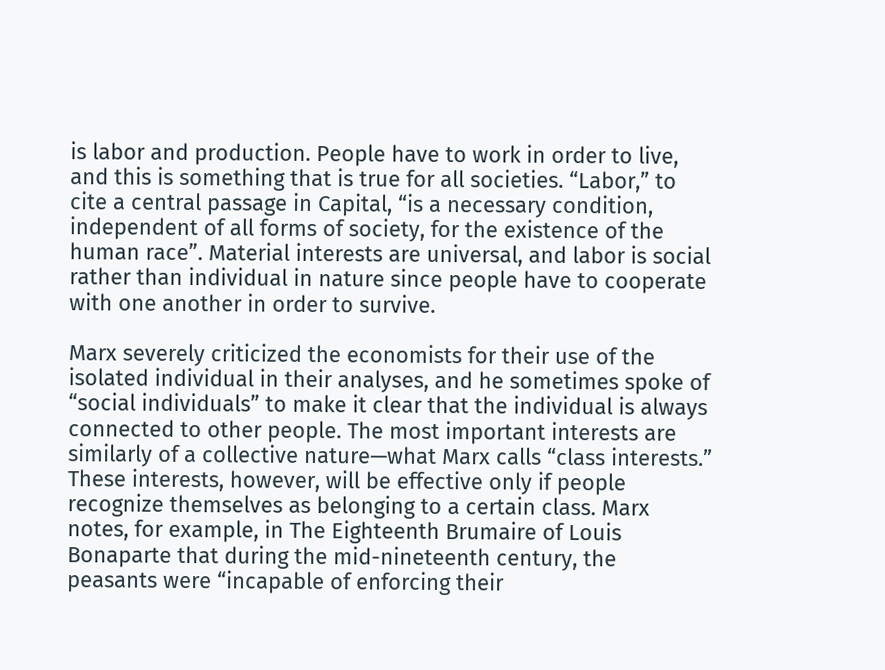is labor and production. People have to work in order to live, and this is something that is true for all societies. “Labor,” to cite a central passage in Capital, “is a necessary condition, independent of all forms of society, for the existence of the human race”. Material interests are universal, and labor is social rather than individual in nature since people have to cooperate with one another in order to survive.

Marx severely criticized the economists for their use of the isolated individual in their analyses, and he sometimes spoke of “social individuals” to make it clear that the individual is always connected to other people. The most important interests are similarly of a collective nature—what Marx calls “class interests.” These interests, however, will be effective only if people recognize themselves as belonging to a certain class. Marx notes, for example, in The Eighteenth Brumaire of Louis Bonaparte that during the mid-nineteenth century, the peasants were “incapable of enforcing their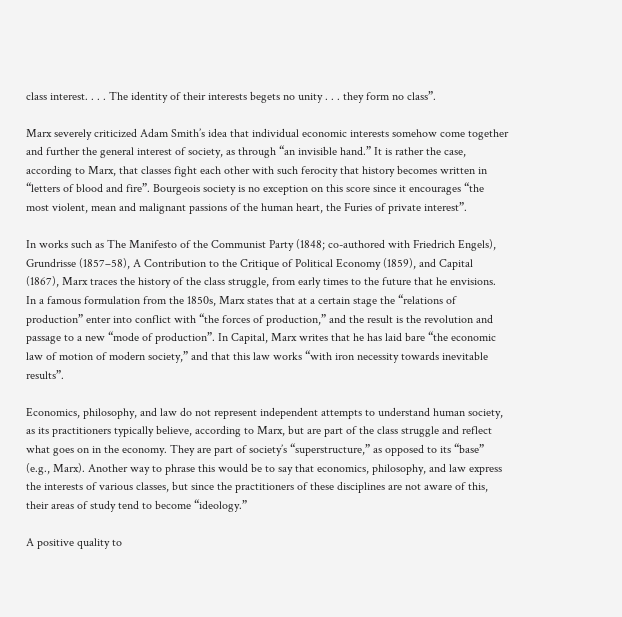class interest. . . . The identity of their interests begets no unity . . . they form no class”.

Marx severely criticized Adam Smith’s idea that individual economic interests somehow come together and further the general interest of society, as through “an invisible hand.” It is rather the case, according to Marx, that classes fight each other with such ferocity that history becomes written in “letters of blood and fire”. Bourgeois society is no exception on this score since it encourages “the most violent, mean and malignant passions of the human heart, the Furies of private interest”.

In works such as The Manifesto of the Communist Party (1848; co-authored with Friedrich Engels), Grundrisse (1857–58), A Contribution to the Critique of Political Economy (1859), and Capital (1867), Marx traces the history of the class struggle, from early times to the future that he envisions. In a famous formulation from the 1850s, Marx states that at a certain stage the “relations of production” enter into conflict with “the forces of production,” and the result is the revolution and passage to a new “mode of production”. In Capital, Marx writes that he has laid bare “the economic law of motion of modern society,” and that this law works “with iron necessity towards inevitable results”.

Economics, philosophy, and law do not represent independent attempts to understand human society, as its practitioners typically believe, according to Marx, but are part of the class struggle and reflect what goes on in the economy. They are part of society’s “superstructure,” as opposed to its “base” (e.g., Marx). Another way to phrase this would be to say that economics, philosophy, and law express the interests of various classes, but since the practitioners of these disciplines are not aware of this, their areas of study tend to become “ideology.”

A positive quality to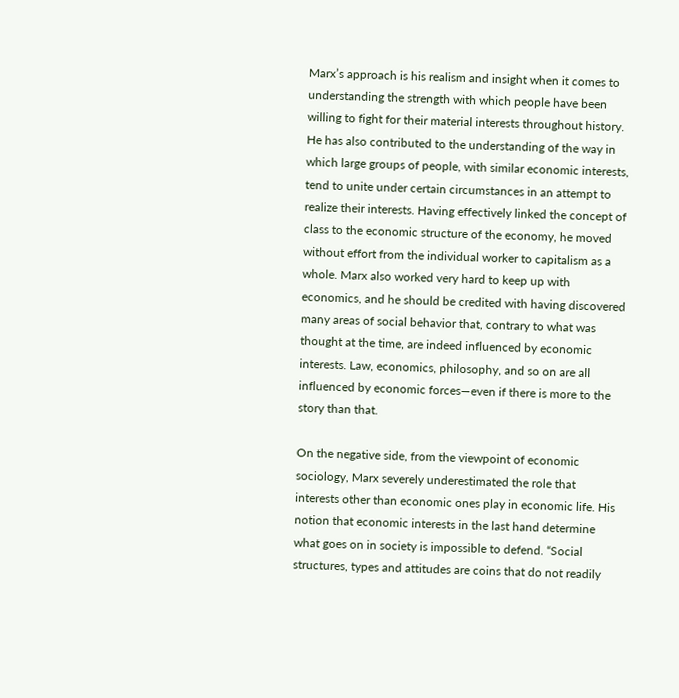Marx’s approach is his realism and insight when it comes to understanding the strength with which people have been willing to fight for their material interests throughout history. He has also contributed to the understanding of the way in which large groups of people, with similar economic interests, tend to unite under certain circumstances in an attempt to realize their interests. Having effectively linked the concept of class to the economic structure of the economy, he moved without effort from the individual worker to capitalism as a whole. Marx also worked very hard to keep up with economics, and he should be credited with having discovered many areas of social behavior that, contrary to what was thought at the time, are indeed influenced by economic interests. Law, economics, philosophy, and so on are all influenced by economic forces—even if there is more to the story than that.

On the negative side, from the viewpoint of economic sociology, Marx severely underestimated the role that interests other than economic ones play in economic life. His notion that economic interests in the last hand determine what goes on in society is impossible to defend. “Social structures, types and attitudes are coins that do not readily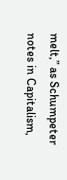melt,” as Schumpeter notes in Capitalism,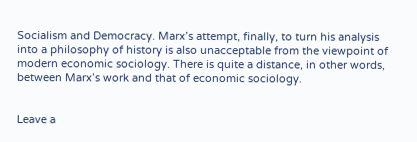Socialism and Democracy. Marx’s attempt, finally, to turn his analysis into a philosophy of history is also unacceptable from the viewpoint of modern economic sociology. There is quite a distance, in other words, between Marx’s work and that of economic sociology.


Leave a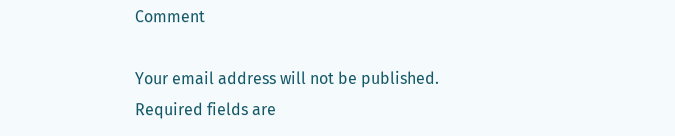Comment

Your email address will not be published. Required fields are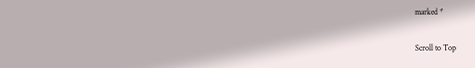marked *

Scroll to Top